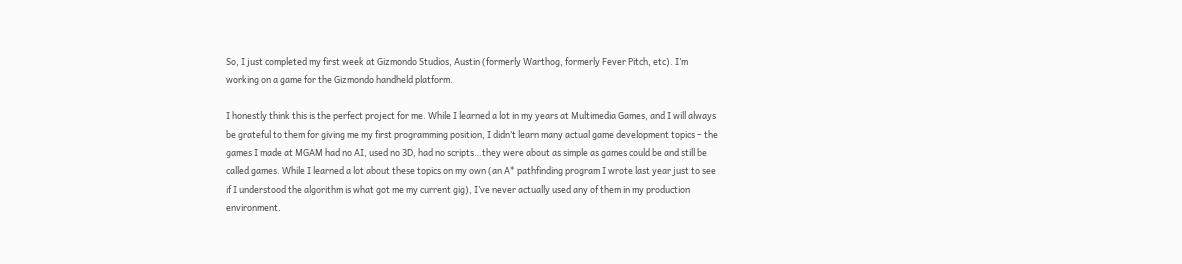So, I just completed my first week at Gizmondo Studios, Austin (formerly Warthog, formerly Fever Pitch, etc). I’m working on a game for the Gizmondo handheld platform.

I honestly think this is the perfect project for me. While I learned a lot in my years at Multimedia Games, and I will always be grateful to them for giving me my first programming position, I didn’t learn many actual game development topics – the games I made at MGAM had no AI, used no 3D, had no scripts…they were about as simple as games could be and still be called games. While I learned a lot about these topics on my own (an A* pathfinding program I wrote last year just to see if I understood the algorithm is what got me my current gig), I’ve never actually used any of them in my production environment.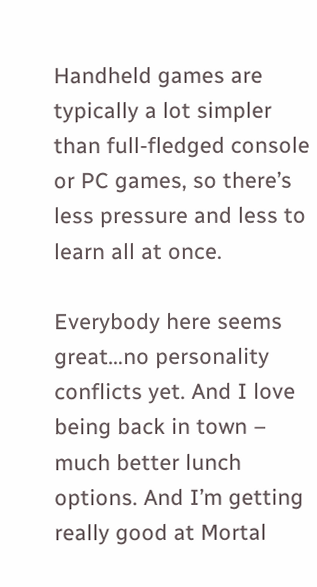Handheld games are typically a lot simpler than full-fledged console or PC games, so there’s less pressure and less to learn all at once.

Everybody here seems great…no personality conflicts yet. And I love being back in town – much better lunch options. And I’m getting really good at Mortal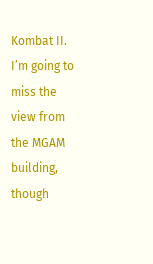Kombat II. I’m going to miss the view from the MGAM building, though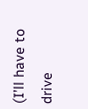(I’ll have to drive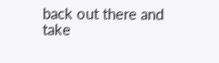back out there and take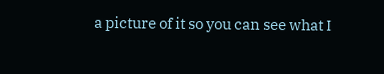a picture of it so you can see what I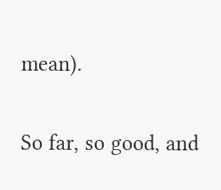mean).

So far, so good, and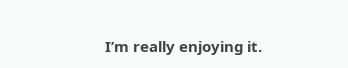I’m really enjoying it.